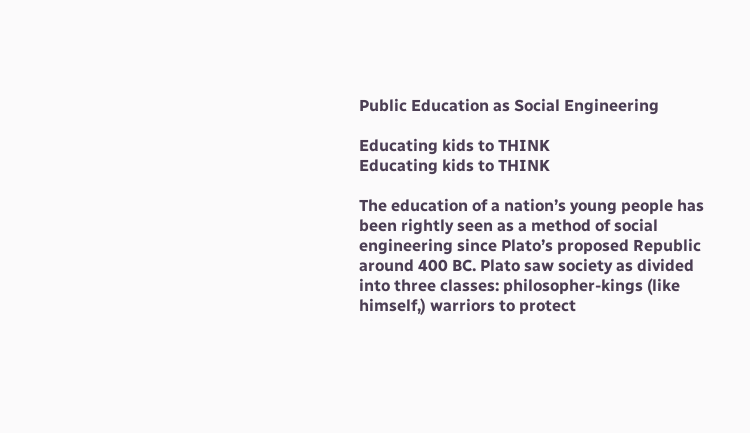Public Education as Social Engineering

Educating kids to THINK
Educating kids to THINK

The education of a nation’s young people has been rightly seen as a method of social engineering since Plato’s proposed Republic around 400 BC. Plato saw society as divided into three classes: philosopher-kings (like himself,) warriors to protect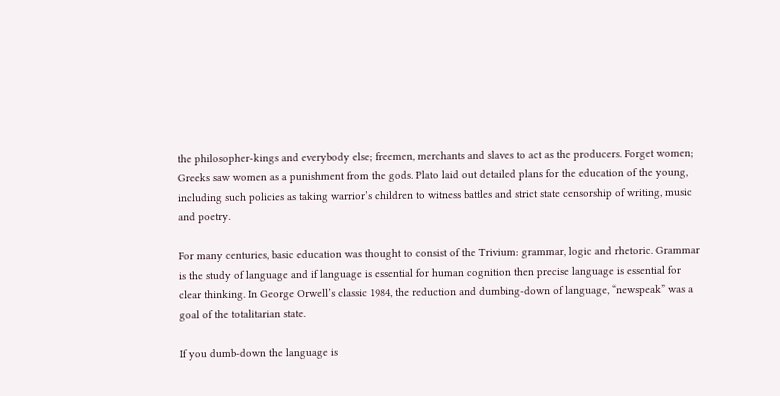the philosopher-kings and everybody else; freemen, merchants and slaves to act as the producers. Forget women; Greeks saw women as a punishment from the gods. Plato laid out detailed plans for the education of the young, including such policies as taking warrior’s children to witness battles and strict state censorship of writing, music and poetry.

For many centuries, basic education was thought to consist of the Trivium: grammar, logic and rhetoric. Grammar is the study of language and if language is essential for human cognition then precise language is essential for clear thinking. In George Orwell’s classic 1984, the reduction and dumbing-down of language, “newspeak” was a goal of the totalitarian state.

If you dumb-down the language is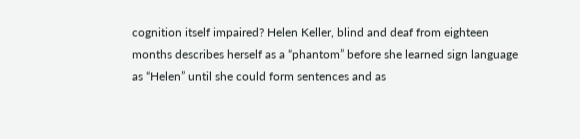cognition itself impaired? Helen Keller, blind and deaf from eighteen months describes herself as a “phantom” before she learned sign language as “Helen” until she could form sentences and as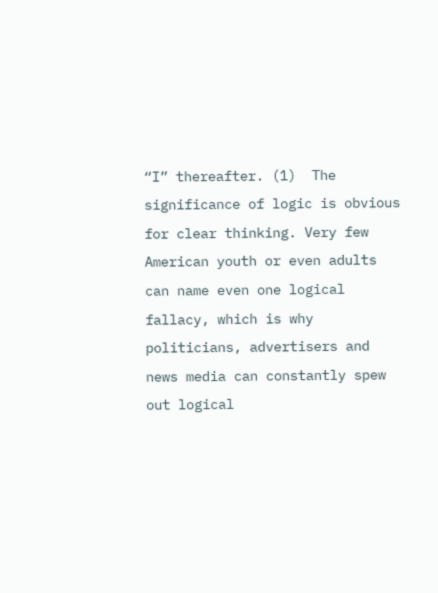“I” thereafter. (1)  The significance of logic is obvious for clear thinking. Very few American youth or even adults can name even one logical fallacy, which is why politicians, advertisers and news media can constantly spew out logical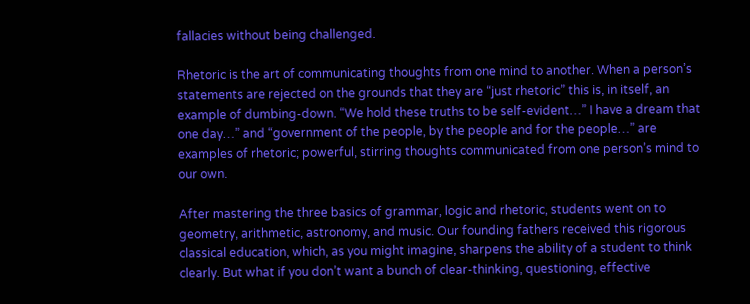fallacies without being challenged.

Rhetoric is the art of communicating thoughts from one mind to another. When a person’s statements are rejected on the grounds that they are “just rhetoric” this is, in itself, an example of dumbing-down. “We hold these truths to be self-evident…” I have a dream that one day…” and “government of the people, by the people and for the people…” are examples of rhetoric; powerful, stirring thoughts communicated from one person’s mind to our own.

After mastering the three basics of grammar, logic and rhetoric, students went on to geometry, arithmetic, astronomy, and music. Our founding fathers received this rigorous classical education, which, as you might imagine, sharpens the ability of a student to think clearly. But what if you don’t want a bunch of clear-thinking, questioning, effective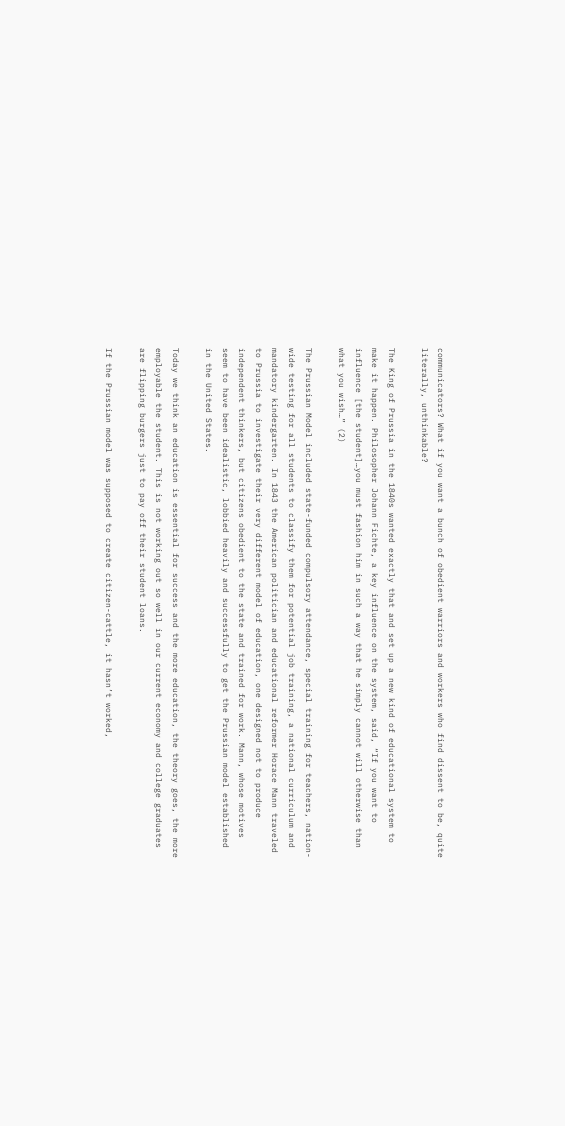communicators? What if you want a bunch of obedient warriors and workers who find dissent to be, quite literally, unthinkable?

The King of Prussia in the 1840s wanted exactly that and set up a new kind of educational system to make it happen. Philosopher Johann Fichte, a key influence on the system, said, “If you want to influence [the student]…you must fashion him in such a way that he simply cannot will otherwise than what you wish…” (2)

The Prussian Model included state-funded compulsory attendance, special training for teachers, nation-wide testing for all students to classify them for potential job training, a national curriculum and mandatory kindergarten. In 1843 the American politician and educational reformer Horace Mann traveled to Prussia to investigate their very different model of education, one designed not to produce independent thinkers, but citizens obedient to the state and trained for work. Mann, whose motives seem to have been idealistic, lobbied heavily and successfully to get the Prussian model established in the United States.

Today we think an education is essential for success and the more education, the theory goes, the more employable the student. This is not working out so well in our current economy and college graduates are flipping burgers just to pay off their student loans.

If the Prussian model was supposed to create citizen-cattle, it hasn’t worked,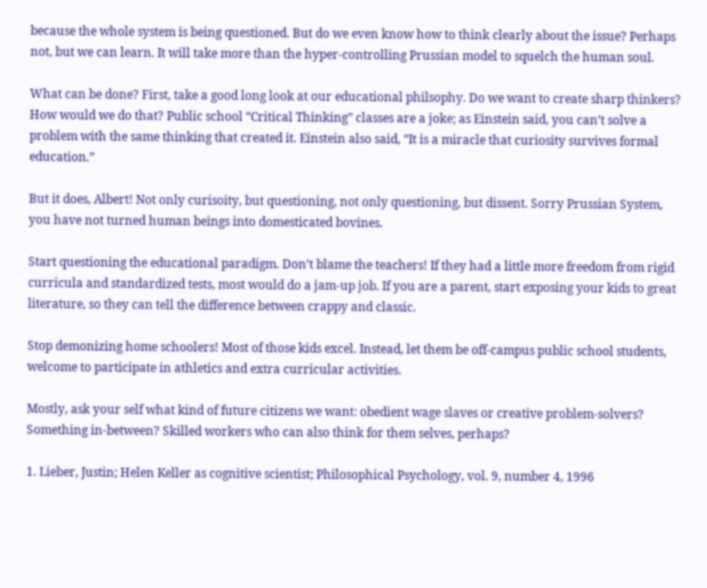because the whole system is being questioned. But do we even know how to think clearly about the issue? Perhaps not, but we can learn. It will take more than the hyper-controlling Prussian model to squelch the human soul.

What can be done? First, take a good long look at our educational philsophy. Do we want to create sharp thinkers? How would we do that? Public school “Critical Thinking” classes are a joke; as Einstein said, you can’t solve a problem with the same thinking that created it. Einstein also said, “It is a miracle that curiosity survives formal education.”

But it does, Albert! Not only curisoity, but questioning, not only questioning, but dissent. Sorry Prussian System, you have not turned human beings into domesticated bovines.

Start questioning the educational paradigm. Don’t blame the teachers! If they had a little more freedom from rigid curricula and standardized tests, most would do a jam-up job. If you are a parent, start exposing your kids to great literature, so they can tell the difference between crappy and classic.

Stop demonizing home schoolers! Most of those kids excel. Instead, let them be off-campus public school students, welcome to participate in athletics and extra curricular activities.

Mostly, ask your self what kind of future citizens we want: obedient wage slaves or creative problem-solvers? Something in-between? Skilled workers who can also think for them selves, perhaps?

1. Lieber, Justin; Helen Keller as cognitive scientist; Philosophical Psychology, vol. 9, number 4, 1996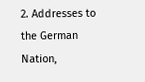2. Addresses to the German Nation,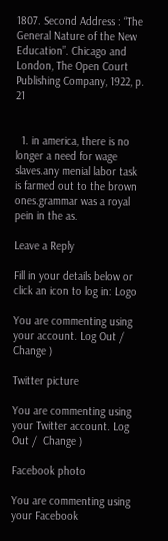1807. Second Address : “The General Nature of the New Education”. Chicago and London, The Open Court Publishing Company, 1922, p. 21


  1. in america, there is no longer a need for wage slaves.any menial labor task is farmed out to the brown ones.grammar was a royal pein in the as.

Leave a Reply

Fill in your details below or click an icon to log in: Logo

You are commenting using your account. Log Out /  Change )

Twitter picture

You are commenting using your Twitter account. Log Out /  Change )

Facebook photo

You are commenting using your Facebook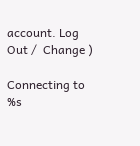account. Log Out /  Change )

Connecting to %s